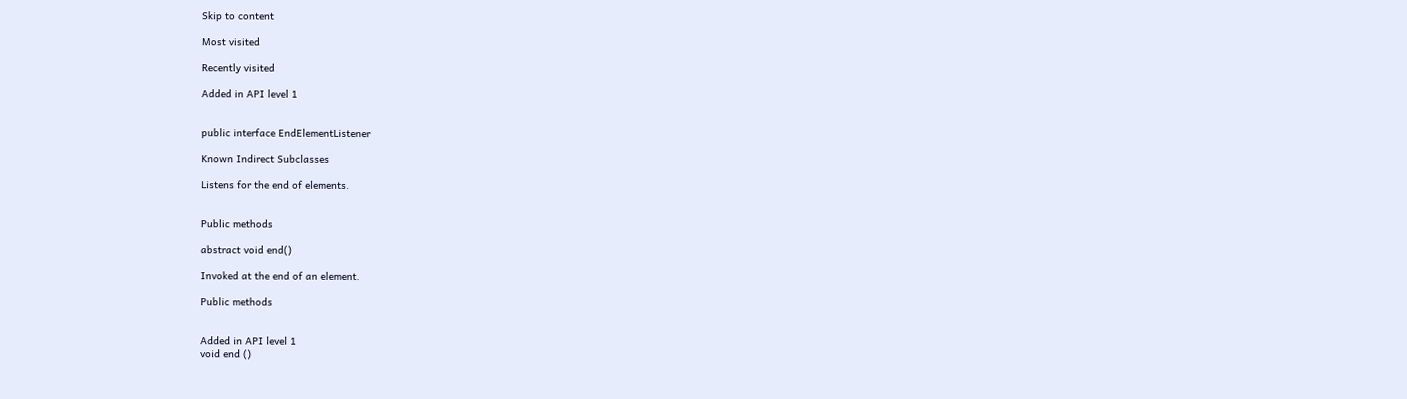Skip to content

Most visited

Recently visited

Added in API level 1


public interface EndElementListener

Known Indirect Subclasses

Listens for the end of elements.


Public methods

abstract void end()

Invoked at the end of an element.

Public methods


Added in API level 1
void end ()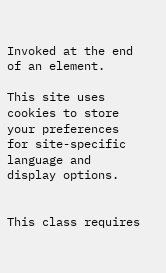Invoked at the end of an element.

This site uses cookies to store your preferences for site-specific language and display options.


This class requires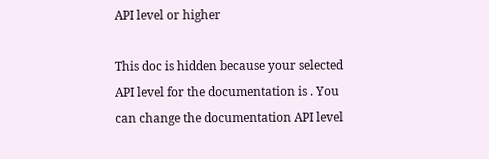API level or higher

This doc is hidden because your selected API level for the documentation is . You can change the documentation API level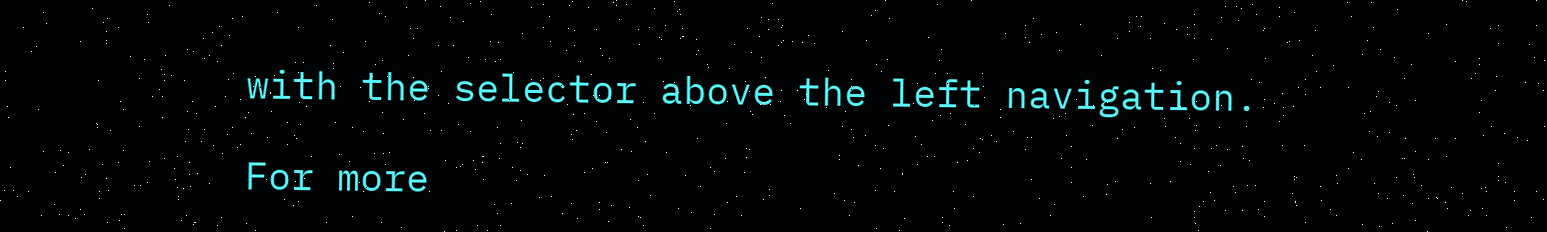with the selector above the left navigation.

For more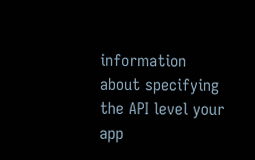information about specifying the API level your app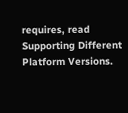requires, read Supporting Different Platform Versions.